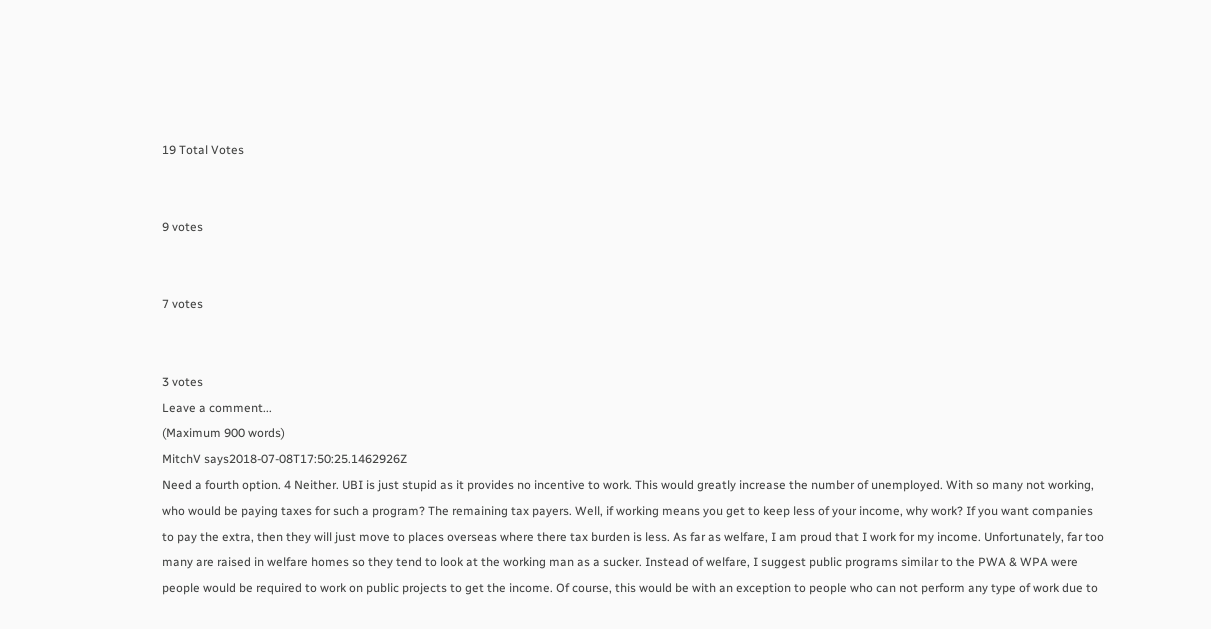19 Total Votes


9 votes


7 votes


3 votes
Leave a comment...
(Maximum 900 words)
MitchV says2018-07-08T17:50:25.1462926Z
Need a fourth option. 4 Neither. UBI is just stupid as it provides no incentive to work. This would greatly increase the number of unemployed. With so many not working, who would be paying taxes for such a program? The remaining tax payers. Well, if working means you get to keep less of your income, why work? If you want companies to pay the extra, then they will just move to places overseas where there tax burden is less. As far as welfare, I am proud that I work for my income. Unfortunately, far too many are raised in welfare homes so they tend to look at the working man as a sucker. Instead of welfare, I suggest public programs similar to the PWA & WPA were people would be required to work on public projects to get the income. Of course, this would be with an exception to people who can not perform any type of work due to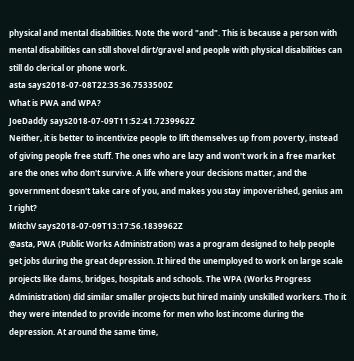physical and mental disabilities. Note the word "and". This is because a person with mental disabilities can still shovel dirt/gravel and people with physical disabilities can still do clerical or phone work.
asta says2018-07-08T22:35:36.7533500Z
What is PWA and WPA?
JoeDaddy says2018-07-09T11:52:41.7239962Z
Neither, it is better to incentivize people to lift themselves up from poverty, instead of giving people free stuff. The ones who are lazy and won't work in a free market are the ones who don't survive. A life where your decisions matter, and the government doesn't take care of you, and makes you stay impoverished, genius am I right?
MitchV says2018-07-09T13:17:56.1839962Z
@asta, PWA (Public Works Administration) was a program designed to help people get jobs during the great depression. It hired the unemployed to work on large scale projects like dams, bridges, hospitals and schools. The WPA (Works Progress Administration) did similar smaller projects but hired mainly unskilled workers. Tho it they were intended to provide income for men who lost income during the depression. At around the same time,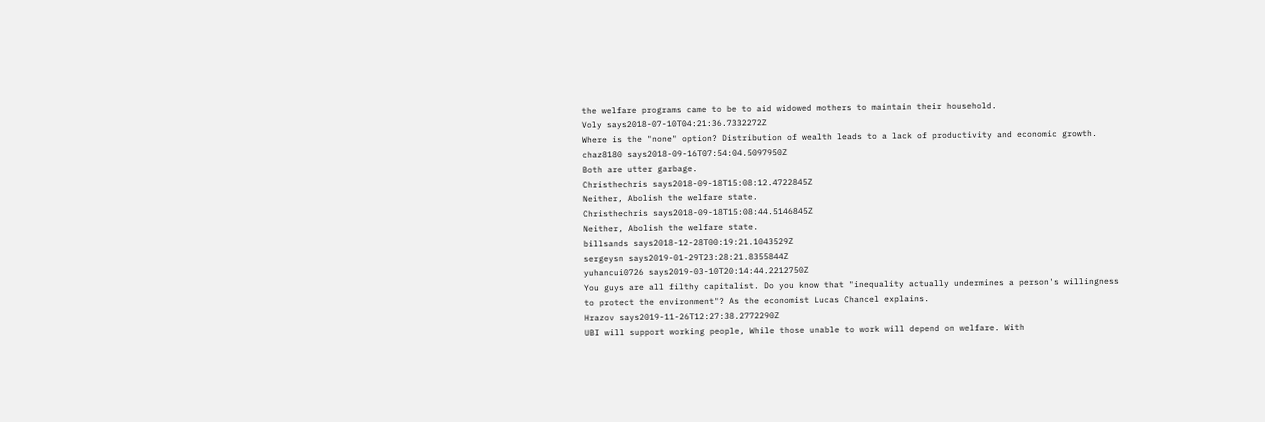the welfare programs came to be to aid widowed mothers to maintain their household.
Voly says2018-07-10T04:21:36.7332272Z
Where is the "none" option? Distribution of wealth leads to a lack of productivity and economic growth.
chaz8180 says2018-09-16T07:54:04.5097950Z
Both are utter garbage.
Christhechris says2018-09-18T15:08:12.4722845Z
Neither, Abolish the welfare state.
Christhechris says2018-09-18T15:08:44.5146845Z
Neither, Abolish the welfare state.
billsands says2018-12-28T00:19:21.1043529Z
sergeysn says2019-01-29T23:28:21.8355844Z
yuhancui0726 says2019-03-10T20:14:44.2212750Z
You guys are all filthy capitalist. Do you know that "inequality actually undermines a person's willingness to protect the environment"? As the economist Lucas Chancel explains.
Hrazov says2019-11-26T12:27:38.2772290Z
UBI will support working people, While those unable to work will depend on welfare. With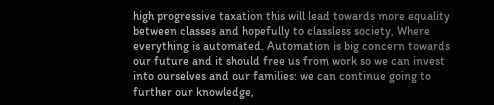high progressive taxation this will lead towards more equality between classes and hopefully to classless society, Where everything is automated. Automation is big concern towards our future and it should free us from work so we can invest into ourselves and our families: we can continue going to further our knowledge,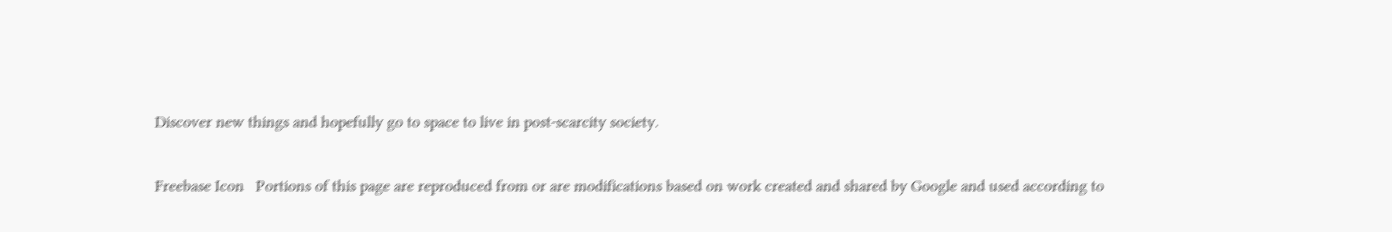Discover new things and hopefully go to space to live in post-scarcity society.

Freebase Icon   Portions of this page are reproduced from or are modifications based on work created and shared by Google and used according to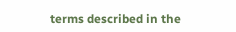terms described in the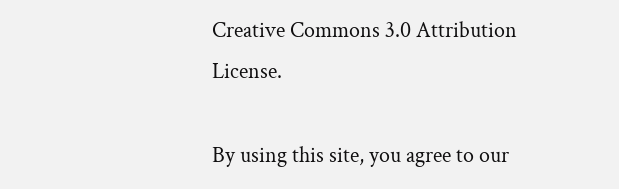Creative Commons 3.0 Attribution License.

By using this site, you agree to our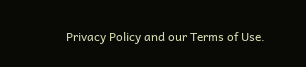Privacy Policy and our Terms of Use.